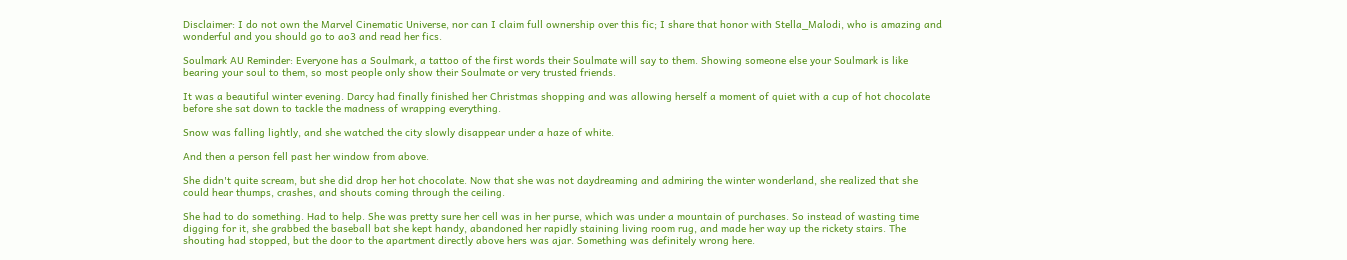Disclaimer: I do not own the Marvel Cinematic Universe, nor can I claim full ownership over this fic; I share that honor with Stella_Malodi, who is amazing and wonderful and you should go to ao3 and read her fics.

Soulmark AU Reminder: Everyone has a Soulmark, a tattoo of the first words their Soulmate will say to them. Showing someone else your Soulmark is like bearing your soul to them, so most people only show their Soulmate or very trusted friends.

It was a beautiful winter evening. Darcy had finally finished her Christmas shopping and was allowing herself a moment of quiet with a cup of hot chocolate before she sat down to tackle the madness of wrapping everything.

Snow was falling lightly, and she watched the city slowly disappear under a haze of white.

And then a person fell past her window from above.

She didn't quite scream, but she did drop her hot chocolate. Now that she was not daydreaming and admiring the winter wonderland, she realized that she could hear thumps, crashes, and shouts coming through the ceiling.

She had to do something. Had to help. She was pretty sure her cell was in her purse, which was under a mountain of purchases. So instead of wasting time digging for it, she grabbed the baseball bat she kept handy, abandoned her rapidly staining living room rug, and made her way up the rickety stairs. The shouting had stopped, but the door to the apartment directly above hers was ajar. Something was definitely wrong here.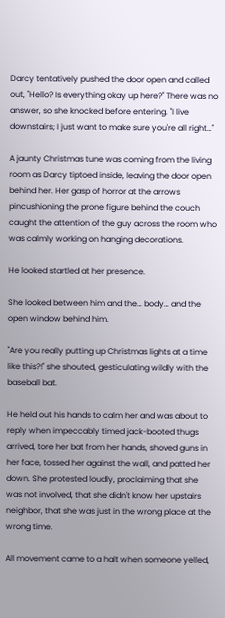Darcy tentatively pushed the door open and called out, "Hello? Is everything okay up here?" There was no answer, so she knocked before entering. "I live downstairs; I just want to make sure you're all right…"

A jaunty Christmas tune was coming from the living room as Darcy tiptoed inside, leaving the door open behind her. Her gasp of horror at the arrows pincushioning the prone figure behind the couch caught the attention of the guy across the room who was calmly working on hanging decorations.

He looked startled at her presence.

She looked between him and the… body… and the open window behind him.

"Are you really putting up Christmas lights at a time like this?!" she shouted, gesticulating wildly with the baseball bat.

He held out his hands to calm her and was about to reply when impeccably timed jack-booted thugs arrived, tore her bat from her hands, shoved guns in her face, tossed her against the wall, and patted her down. She protested loudly, proclaiming that she was not involved, that she didn't know her upstairs neighbor, that she was just in the wrong place at the wrong time.

All movement came to a halt when someone yelled,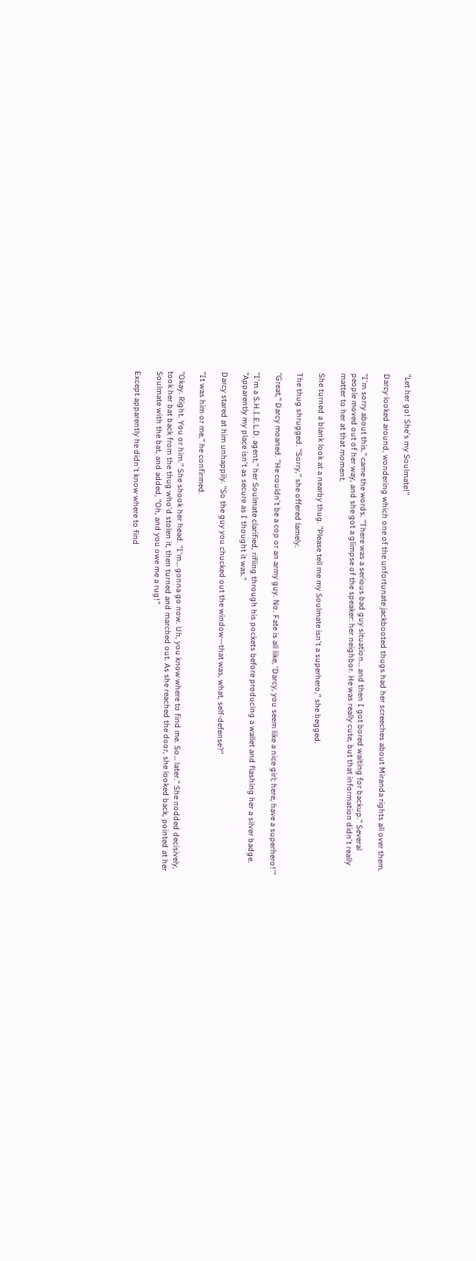"Let her go! She's my Soulmate!"

Darcy looked around, wondering which one of the unfortunate jackbooted thugs had her screeches about Miranda rights all over them.

"I'm sorry about this," came the words. "There was a serious bad guy situation… and then I got bored waiting for backup." Several people moved out of her way, and she got a glimpse of the speaker: her neighbor. He was really cute, but that information didn't really matter to her at that moment.

She turned a blank look at a nearby thug. "Please tell me my Soulmate isn't a superhero," she begged.

The thug shrugged. "Sorry," she offered lamely.

"Great," Darcy moaned. "He couldn't be a cop or an army guy. No. Fate is all like, 'Darcy, you seem like a nice girl; here, have a superhero!'"

"I'm a S.H.I.E.L.D. agent," her Soulmate clarified, rifling through his pockets before producing a wallet and flashing her a silver badge. "Apparently my place isn't as secure as I thought it was."

Darcy stared at him unhappily. "So the guy you chucked out the window—that was, what, self-defense?"

"It was him or me," he confirmed.

"Okay. Right. You or him." She shook her head. "I'm… gonna go now. Uh, you know where to find me. So… later." She nodded decisively, took her bat back from the thug who'd stolen it, then turned and marched out. As she reached the door, she looked back, pointed at her Soulmate with the bat, and added, "Oh, and you owe me a rug!"

Except apparently he didn't know where to find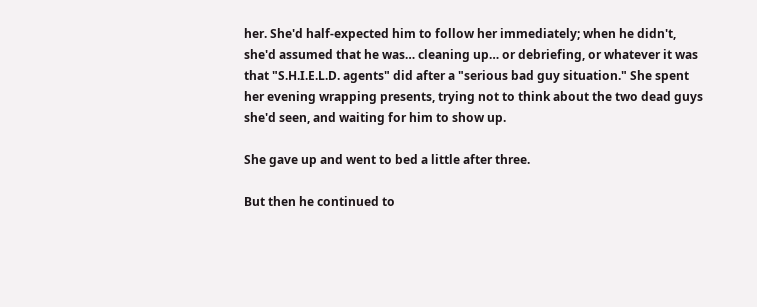her. She'd half-expected him to follow her immediately; when he didn't, she'd assumed that he was… cleaning up… or debriefing, or whatever it was that "S.H.I.E.L.D. agents" did after a "serious bad guy situation." She spent her evening wrapping presents, trying not to think about the two dead guys she'd seen, and waiting for him to show up.

She gave up and went to bed a little after three.

But then he continued to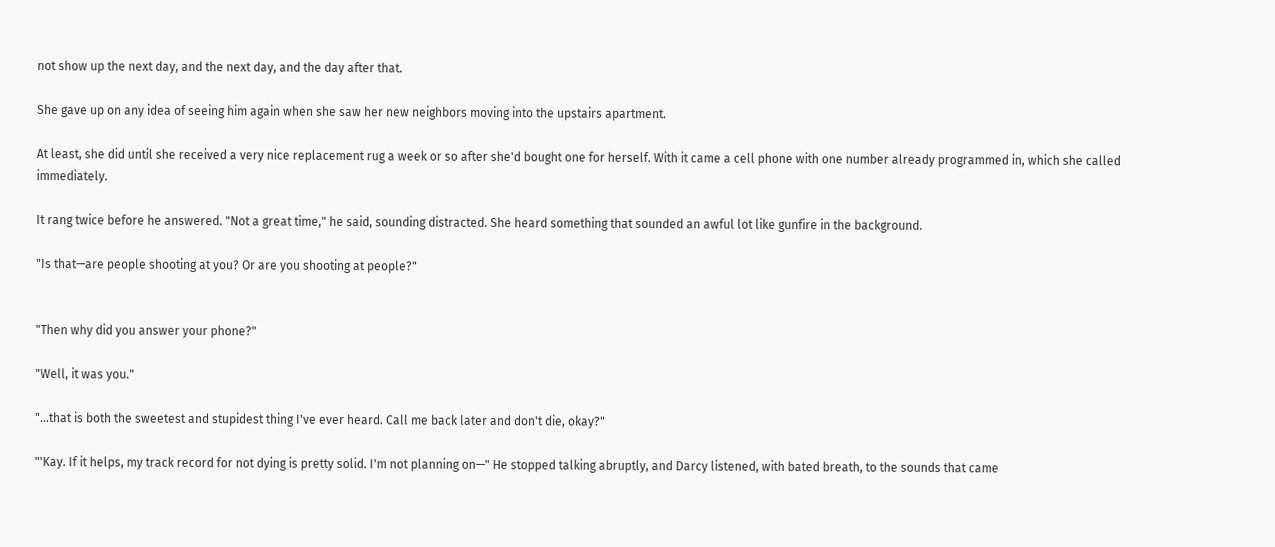not show up the next day, and the next day, and the day after that.

She gave up on any idea of seeing him again when she saw her new neighbors moving into the upstairs apartment.

At least, she did until she received a very nice replacement rug a week or so after she'd bought one for herself. With it came a cell phone with one number already programmed in, which she called immediately.

It rang twice before he answered. "Not a great time," he said, sounding distracted. She heard something that sounded an awful lot like gunfire in the background.

"Is that—are people shooting at you? Or are you shooting at people?"


"Then why did you answer your phone?"

"Well, it was you."

"...that is both the sweetest and stupidest thing I've ever heard. Call me back later and don't die, okay?"

"'Kay. If it helps, my track record for not dying is pretty solid. I'm not planning on—" He stopped talking abruptly, and Darcy listened, with bated breath, to the sounds that came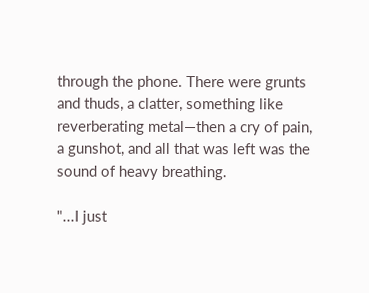through the phone. There were grunts and thuds, a clatter, something like reverberating metal—then a cry of pain, a gunshot, and all that was left was the sound of heavy breathing.

"...I just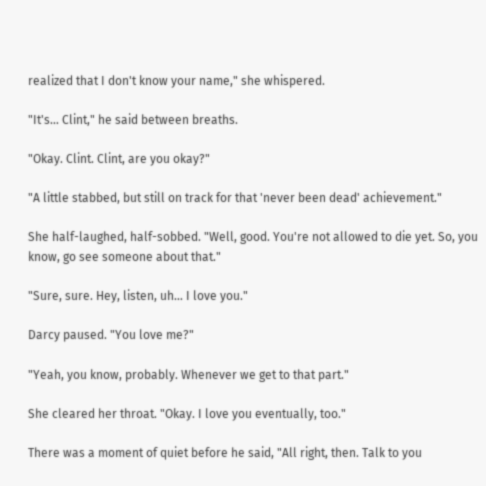realized that I don't know your name," she whispered.

"It's… Clint," he said between breaths.

"Okay. Clint. Clint, are you okay?"

"A little stabbed, but still on track for that 'never been dead' achievement."

She half-laughed, half-sobbed. "Well, good. You're not allowed to die yet. So, you know, go see someone about that."

"Sure, sure. Hey, listen, uh… I love you."

Darcy paused. "You love me?"

"Yeah, you know, probably. Whenever we get to that part."

She cleared her throat. "Okay. I love you eventually, too."

There was a moment of quiet before he said, "All right, then. Talk to you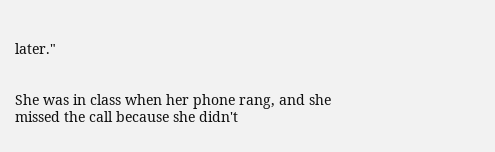later."


She was in class when her phone rang, and she missed the call because she didn't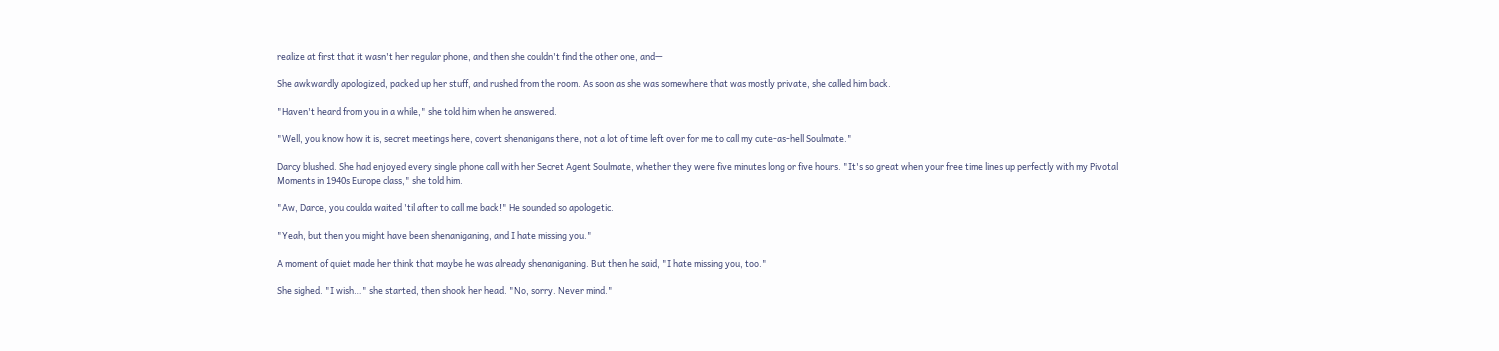realize at first that it wasn't her regular phone, and then she couldn't find the other one, and—

She awkwardly apologized, packed up her stuff, and rushed from the room. As soon as she was somewhere that was mostly private, she called him back.

"Haven't heard from you in a while," she told him when he answered.

"Well, you know how it is, secret meetings here, covert shenanigans there, not a lot of time left over for me to call my cute-as-hell Soulmate."

Darcy blushed. She had enjoyed every single phone call with her Secret Agent Soulmate, whether they were five minutes long or five hours. "It's so great when your free time lines up perfectly with my Pivotal Moments in 1940s Europe class," she told him.

"Aw, Darce, you coulda waited 'til after to call me back!" He sounded so apologetic.

"Yeah, but then you might have been shenaniganing, and I hate missing you."

A moment of quiet made her think that maybe he was already shenaniganing. But then he said, "I hate missing you, too."

She sighed. "I wish…" she started, then shook her head. "No, sorry. Never mind."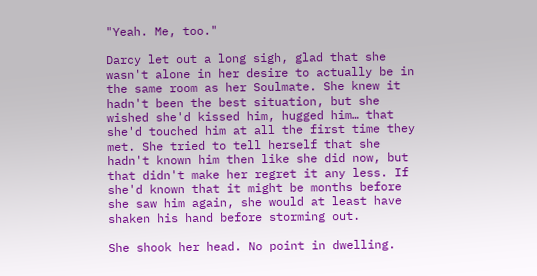"Yeah. Me, too."

Darcy let out a long sigh, glad that she wasn't alone in her desire to actually be in the same room as her Soulmate. She knew it hadn't been the best situation, but she wished she'd kissed him, hugged him… that she'd touched him at all the first time they met. She tried to tell herself that she hadn't known him then like she did now, but that didn't make her regret it any less. If she'd known that it might be months before she saw him again, she would at least have shaken his hand before storming out.

She shook her head. No point in dwelling.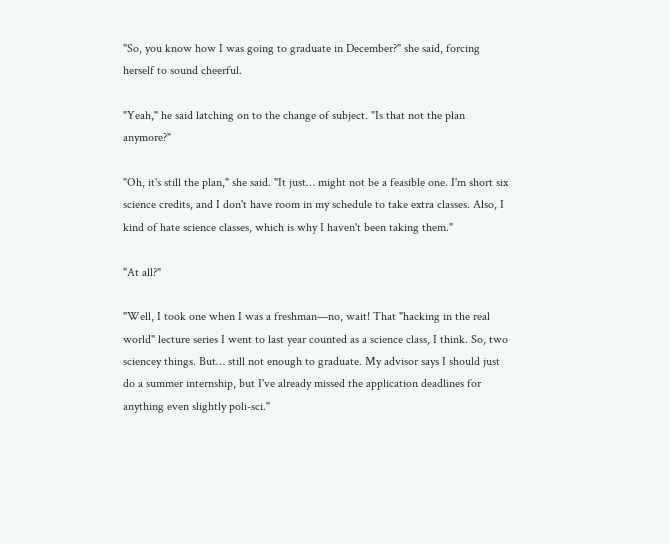"So, you know how I was going to graduate in December?" she said, forcing herself to sound cheerful.

"Yeah," he said latching on to the change of subject. "Is that not the plan anymore?"

"Oh, it's still the plan," she said. "It just… might not be a feasible one. I'm short six science credits, and I don't have room in my schedule to take extra classes. Also, I kind of hate science classes, which is why I haven't been taking them."

"At all?"

"Well, I took one when I was a freshman—no, wait! That "hacking in the real world" lecture series I went to last year counted as a science class, I think. So, two sciencey things. But… still not enough to graduate. My advisor says I should just do a summer internship, but I've already missed the application deadlines for anything even slightly poli-sci."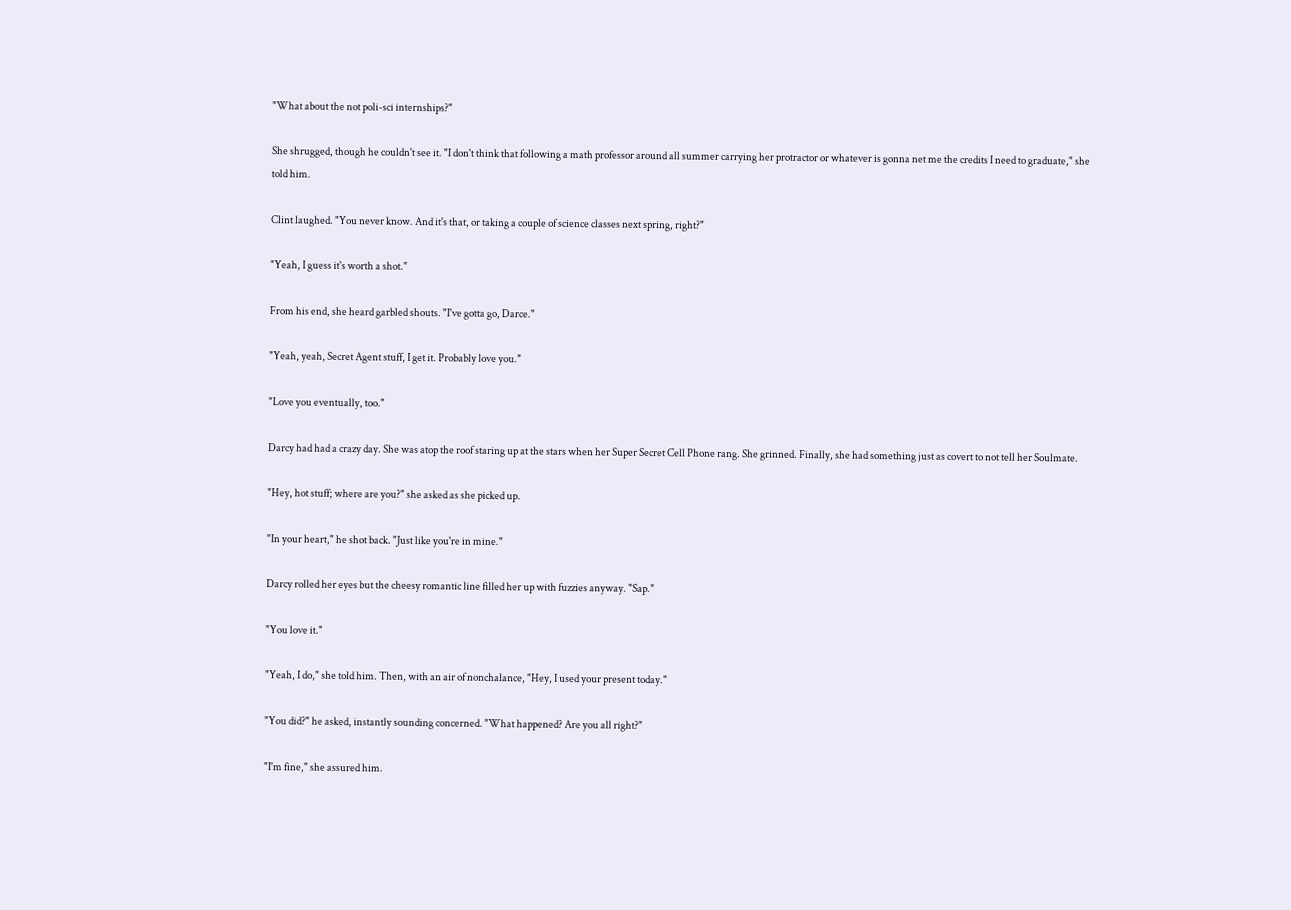"What about the not poli-sci internships?"

She shrugged, though he couldn't see it. "I don't think that following a math professor around all summer carrying her protractor or whatever is gonna net me the credits I need to graduate," she told him.

Clint laughed. "You never know. And it's that, or taking a couple of science classes next spring, right?"

"Yeah, I guess it's worth a shot."

From his end, she heard garbled shouts. "I've gotta go, Darce."

"Yeah, yeah, Secret Agent stuff, I get it. Probably love you."

"Love you eventually, too."

Darcy had had a crazy day. She was atop the roof staring up at the stars when her Super Secret Cell Phone rang. She grinned. Finally, she had something just as covert to not tell her Soulmate.

"Hey, hot stuff; where are you?" she asked as she picked up.

"In your heart," he shot back. "Just like you're in mine."

Darcy rolled her eyes but the cheesy romantic line filled her up with fuzzies anyway. "Sap."

"You love it."

"Yeah, I do," she told him. Then, with an air of nonchalance, "Hey, I used your present today."

"You did?" he asked, instantly sounding concerned. "What happened? Are you all right?"

"I'm fine," she assured him.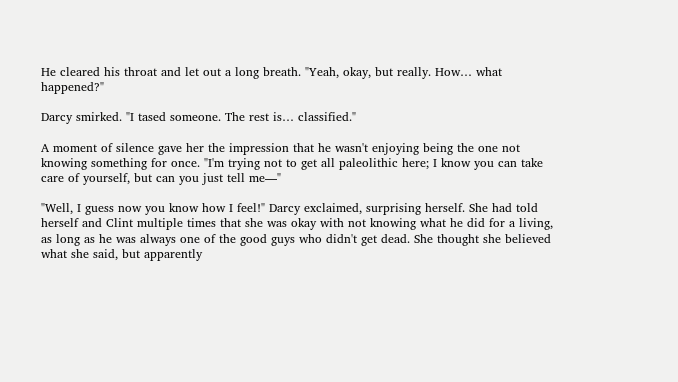He cleared his throat and let out a long breath. "Yeah, okay, but really. How… what happened?"

Darcy smirked. "I tased someone. The rest is… classified."

A moment of silence gave her the impression that he wasn't enjoying being the one not knowing something for once. "I'm trying not to get all paleolithic here; I know you can take care of yourself, but can you just tell me—"

"Well, I guess now you know how I feel!" Darcy exclaimed, surprising herself. She had told herself and Clint multiple times that she was okay with not knowing what he did for a living, as long as he was always one of the good guys who didn't get dead. She thought she believed what she said, but apparently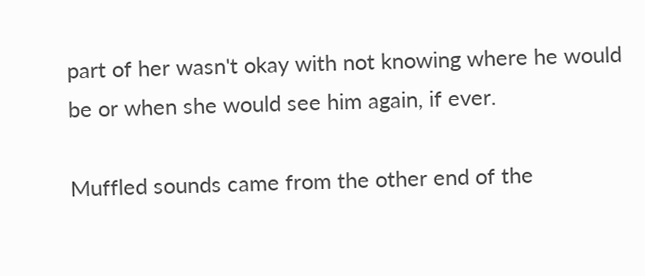part of her wasn't okay with not knowing where he would be or when she would see him again, if ever.

Muffled sounds came from the other end of the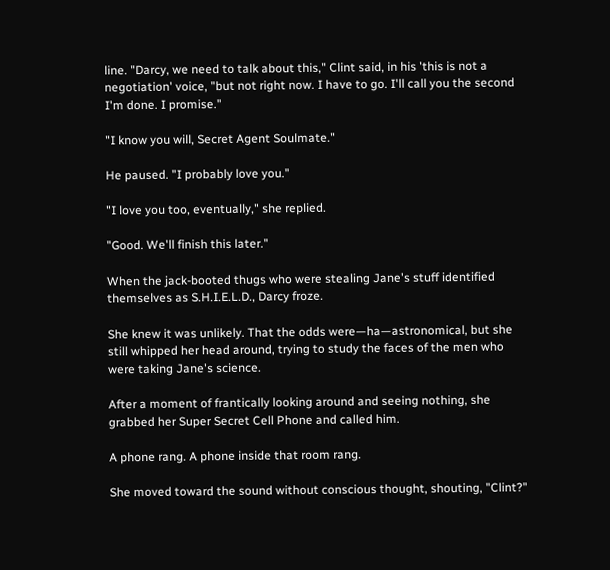line. "Darcy, we need to talk about this," Clint said, in his 'this is not a negotiation' voice, "but not right now. I have to go. I'll call you the second I'm done. I promise."

"I know you will, Secret Agent Soulmate."

He paused. "I probably love you."

"I love you too, eventually," she replied.

"Good. We'll finish this later."

When the jack-booted thugs who were stealing Jane's stuff identified themselves as S.H.I.E.L.D., Darcy froze.

She knew it was unlikely. That the odds were—ha—astronomical, but she still whipped her head around, trying to study the faces of the men who were taking Jane's science.

After a moment of frantically looking around and seeing nothing, she grabbed her Super Secret Cell Phone and called him.

A phone rang. A phone inside that room rang.

She moved toward the sound without conscious thought, shouting, "Clint?"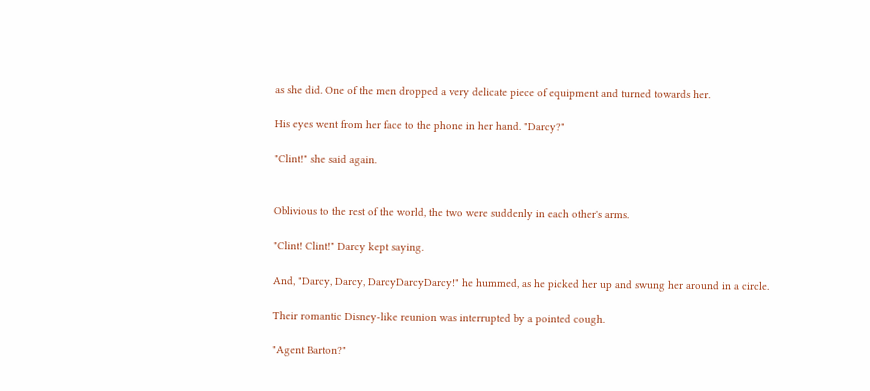as she did. One of the men dropped a very delicate piece of equipment and turned towards her.

His eyes went from her face to the phone in her hand. "Darcy?"

"Clint!" she said again.


Oblivious to the rest of the world, the two were suddenly in each other's arms.

"Clint! Clint!" Darcy kept saying.

And, "Darcy, Darcy, DarcyDarcyDarcy!" he hummed, as he picked her up and swung her around in a circle.

Their romantic Disney-like reunion was interrupted by a pointed cough.

"Agent Barton?"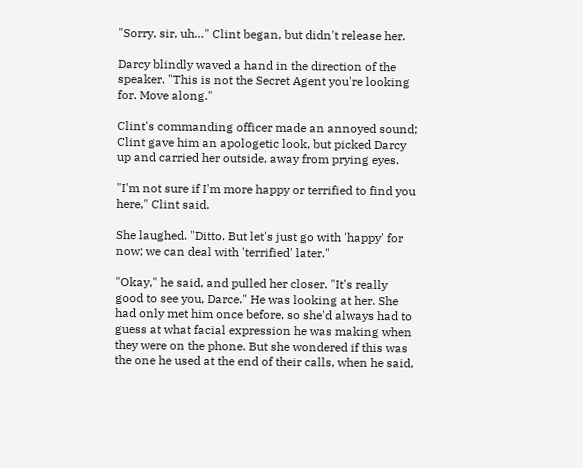"Sorry, sir, uh…" Clint began, but didn't release her.

Darcy blindly waved a hand in the direction of the speaker. "This is not the Secret Agent you're looking for. Move along."

Clint's commanding officer made an annoyed sound; Clint gave him an apologetic look, but picked Darcy up and carried her outside, away from prying eyes.

"I'm not sure if I'm more happy or terrified to find you here," Clint said.

She laughed. "Ditto. But let's just go with 'happy' for now; we can deal with 'terrified' later."

"Okay," he said, and pulled her closer. "It's really good to see you, Darce." He was looking at her. She had only met him once before, so she'd always had to guess at what facial expression he was making when they were on the phone. But she wondered if this was the one he used at the end of their calls, when he said,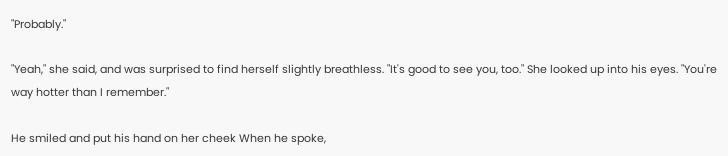"Probably."

"Yeah," she said, and was surprised to find herself slightly breathless. "It's good to see you, too." She looked up into his eyes. "You're way hotter than I remember."

He smiled and put his hand on her cheek When he spoke,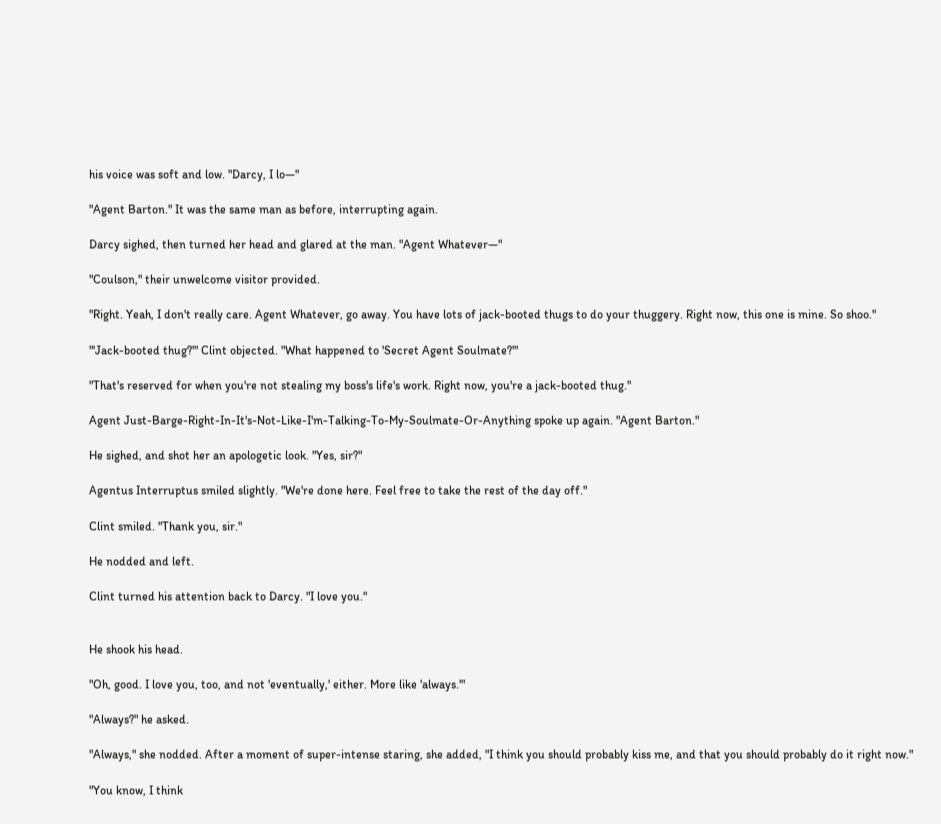his voice was soft and low. "Darcy, I lo—"

"Agent Barton." It was the same man as before, interrupting again.

Darcy sighed, then turned her head and glared at the man. "Agent Whatever—"

"Coulson," their unwelcome visitor provided.

"Right. Yeah, I don't really care. Agent Whatever, go away. You have lots of jack-booted thugs to do your thuggery. Right now, this one is mine. So shoo."

"'Jack-booted thug?'" Clint objected. "What happened to 'Secret Agent Soulmate?'"

"That's reserved for when you're not stealing my boss's life's work. Right now, you're a jack-booted thug."

Agent Just-Barge-Right-In-It's-Not-Like-I'm-Talking-To-My-Soulmate-Or-Anything spoke up again. "Agent Barton."

He sighed, and shot her an apologetic look. "Yes, sir?"

Agentus Interruptus smiled slightly. "We're done here. Feel free to take the rest of the day off."

Clint smiled. "Thank you, sir."

He nodded and left.

Clint turned his attention back to Darcy. "I love you."


He shook his head.

"Oh, good. I love you, too, and not 'eventually,' either. More like 'always.'"

"Always?" he asked.

"Always," she nodded. After a moment of super-intense staring, she added, "I think you should probably kiss me, and that you should probably do it right now."

"You know, I think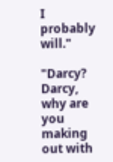I probably will."

"Darcy? Darcy, why are you making out with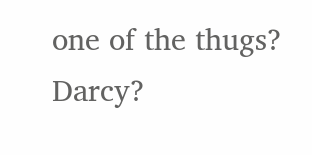one of the thugs? Darcy?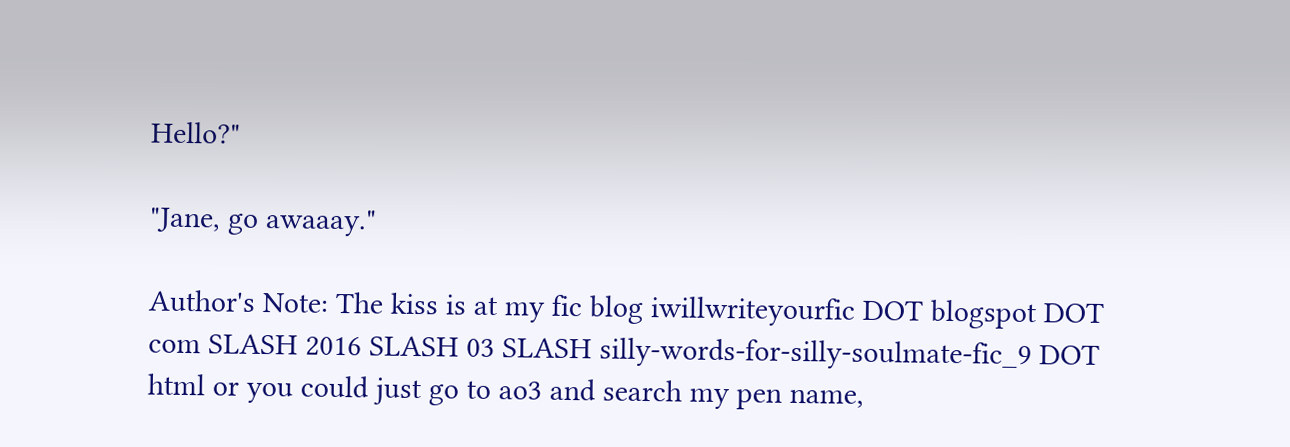Hello?"

"Jane, go awaaay."

Author's Note: The kiss is at my fic blog iwillwriteyourfic DOT blogspot DOT com SLASH 2016 SLASH 03 SLASH silly-words-for-silly-soulmate-fic_9 DOT html or you could just go to ao3 and search my pen name,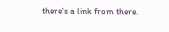there's a link from there.